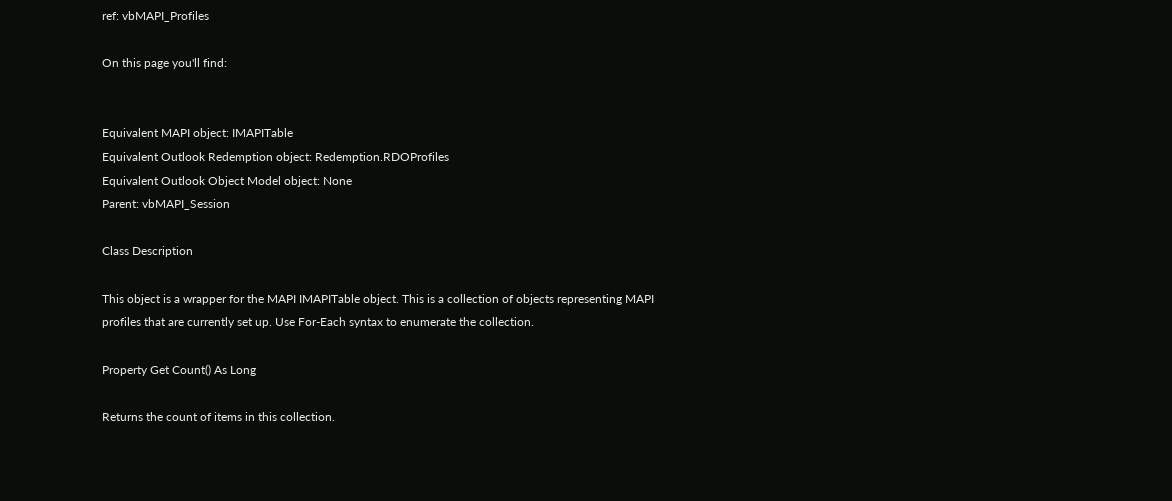ref: vbMAPI_Profiles

On this page you'll find:


Equivalent MAPI object: IMAPITable
Equivalent Outlook Redemption object: Redemption.RDOProfiles
Equivalent Outlook Object Model object: None
Parent: vbMAPI_Session

Class Description

This object is a wrapper for the MAPI IMAPITable object. This is a collection of objects representing MAPI profiles that are currently set up. Use For-Each syntax to enumerate the collection.

Property Get Count() As Long

Returns the count of items in this collection.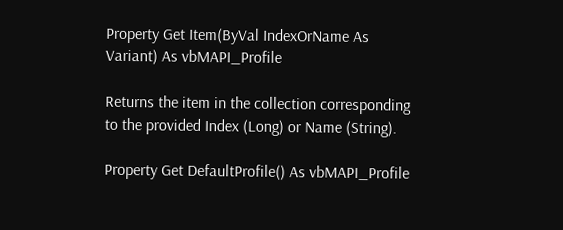Property Get Item(ByVal IndexOrName As Variant) As vbMAPI_Profile

Returns the item in the collection corresponding to the provided Index (Long) or Name (String).

Property Get DefaultProfile() As vbMAPI_Profile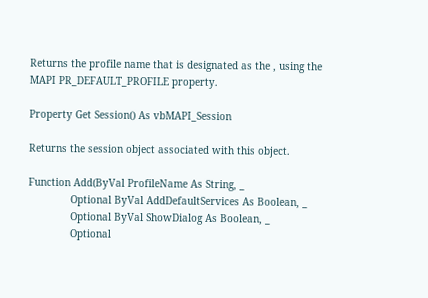Returns the profile name that is designated as the , using the MAPI PR_DEFAULT_PROFILE property.

Property Get Session() As vbMAPI_Session

Returns the session object associated with this object.

Function Add(ByVal ProfileName As String, _
              Optional ByVal AddDefaultServices As Boolean, _
              Optional ByVal ShowDialog As Boolean, _
              Optional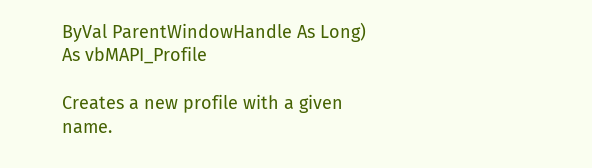ByVal ParentWindowHandle As Long) As vbMAPI_Profile

Creates a new profile with a given name.